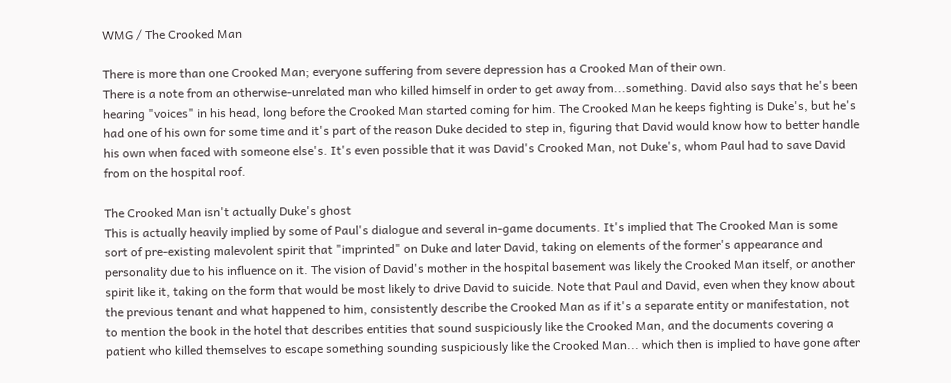WMG / The Crooked Man

There is more than one Crooked Man; everyone suffering from severe depression has a Crooked Man of their own.
There is a note from an otherwise-unrelated man who killed himself in order to get away from...something. David also says that he's been hearing "voices" in his head, long before the Crooked Man started coming for him. The Crooked Man he keeps fighting is Duke's, but he's had one of his own for some time and it's part of the reason Duke decided to step in, figuring that David would know how to better handle his own when faced with someone else's. It's even possible that it was David's Crooked Man, not Duke's, whom Paul had to save David from on the hospital roof.

The Crooked Man isn't actually Duke's ghost
This is actually heavily implied by some of Paul's dialogue and several in-game documents. It's implied that The Crooked Man is some sort of pre-existing malevolent spirit that "imprinted" on Duke and later David, taking on elements of the former's appearance and personality due to his influence on it. The vision of David's mother in the hospital basement was likely the Crooked Man itself, or another spirit like it, taking on the form that would be most likely to drive David to suicide. Note that Paul and David, even when they know about the previous tenant and what happened to him, consistently describe the Crooked Man as if it's a separate entity or manifestation, not to mention the book in the hotel that describes entities that sound suspiciously like the Crooked Man, and the documents covering a patient who killed themselves to escape something sounding suspiciously like the Crooked Man... which then is implied to have gone after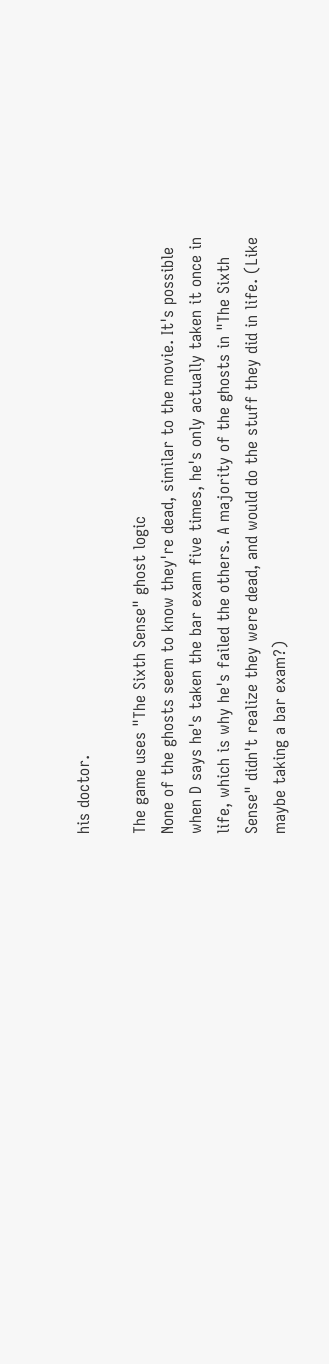his doctor.

The game uses "The Sixth Sense" ghost logic
None of the ghosts seem to know they're dead, similar to the movie. It's possible when D says he's taken the bar exam five times, he's only actually taken it once in life, which is why he's failed the others. A majority of the ghosts in "The Sixth Sense" didn't realize they were dead, and would do the stuff they did in life. (Like maybe taking a bar exam?)